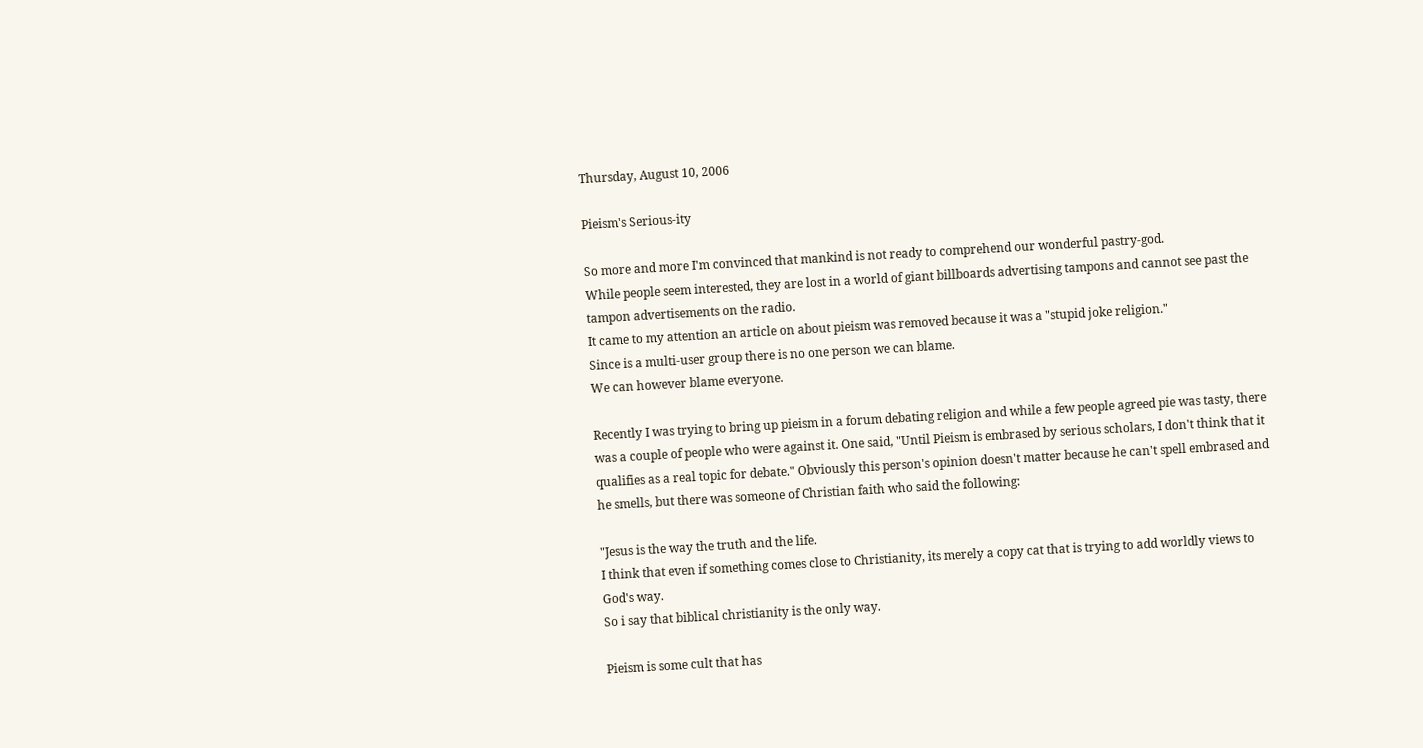Thursday, August 10, 2006

Pieism's Serious-ity

So more and more I'm convinced that mankind is not ready to comprehend our wonderful pastry-god.
While people seem interested, they are lost in a world of giant billboards advertising tampons and cannot see past the tampon advertisements on the radio.
It came to my attention an article on about pieism was removed because it was a "stupid joke religion."
Since is a multi-user group there is no one person we can blame.
We can however blame everyone.

Recently I was trying to bring up pieism in a forum debating religion and while a few people agreed pie was tasty, there was a couple of people who were against it. One said, "Until Pieism is embrased by serious scholars, I don't think that it qualifies as a real topic for debate." Obviously this person's opinion doesn't matter because he can't spell embrased and he smells, but there was someone of Christian faith who said the following:

"Jesus is the way the truth and the life.
I think that even if something comes close to Christianity, its merely a copy cat that is trying to add worldly views to God's way.
So i say that biblical christianity is the only way.

Pieism is some cult that has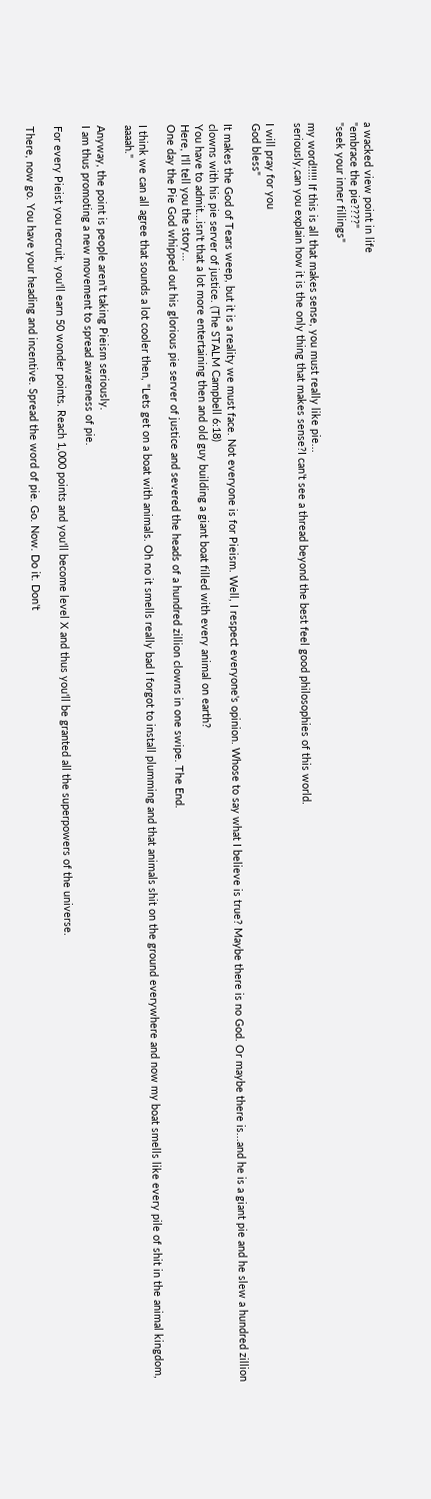a wacked view point in life
"embrace the pie????"
"seek your inner fillings"

my word!!!!! If this is all that makes sense, you must really like pie...
seriously,can you explain how it is the only thing that makes sense?I can't see a thread beyond the best feel good philosophies of this world.

I will pray for you
God bless"

It makes the God of Tears weep, but it is a reality we must face. Not everyone is for Pieism. Well, I respect everyone's opinion. Whose to say what I believe is true? Maybe there is no God. Or maybe there is...and he is a giant pie and he slew a hundred zillion clowns with his pie server of justice. (The STALM Campbell 6:18)
You have to admit...isn't that a lot more entertaining then and old guy building a giant boat filled with every animal on earth?
Here, I'll tell you the story...
One day the Pie God whipped out his glorious pie server of justice and severed the heads of a hundred zillion clowns in one swipe. The End.

I think we can all agree that sounds a lot cooler then, "Lets get on a boat with animals. Oh no it smells really bad I forgot to install plumming and that animals shit on the ground everywhere and now my boat smells like every pile of shit in the animal kingdom, aaaah."

Anyway, the point is people aren't taking Pieism seriously.
I am thus promoting a new movement to spread awareness of pie.

For every Pieist you recruit, you'll earn 50 wonder points. Reach 1,000 points and you'll become level X and thus you'll be granted all the superpowers of the universe.

There, now go. You have your heading and incentive. Spread the word of pie. Go. Now. Do it. Don't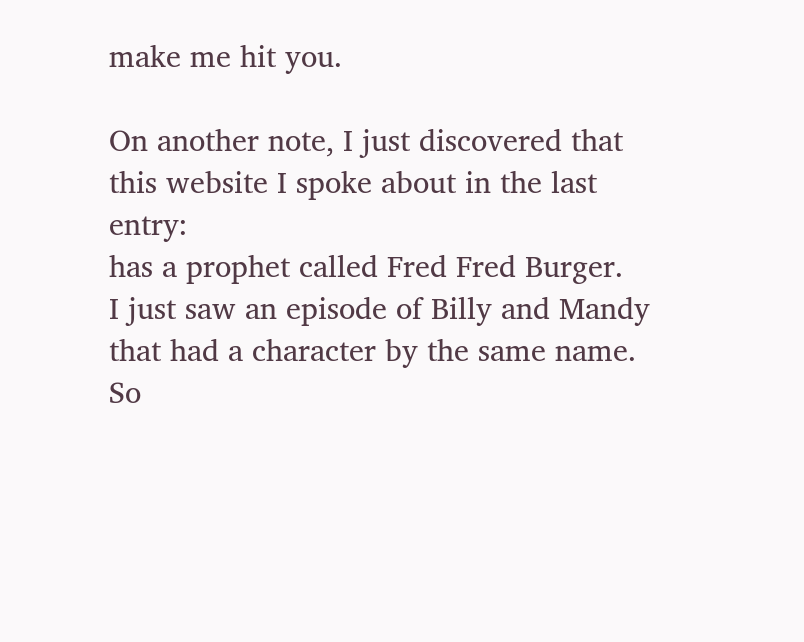make me hit you.

On another note, I just discovered that this website I spoke about in the last entry:
has a prophet called Fred Fred Burger.
I just saw an episode of Billy and Mandy that had a character by the same name. So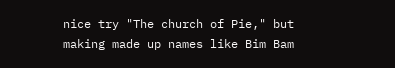nice try "The church of Pie," but making made up names like Bim Bam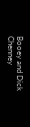Booey and Dick Chenney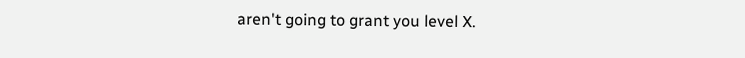aren't going to grant you level X.